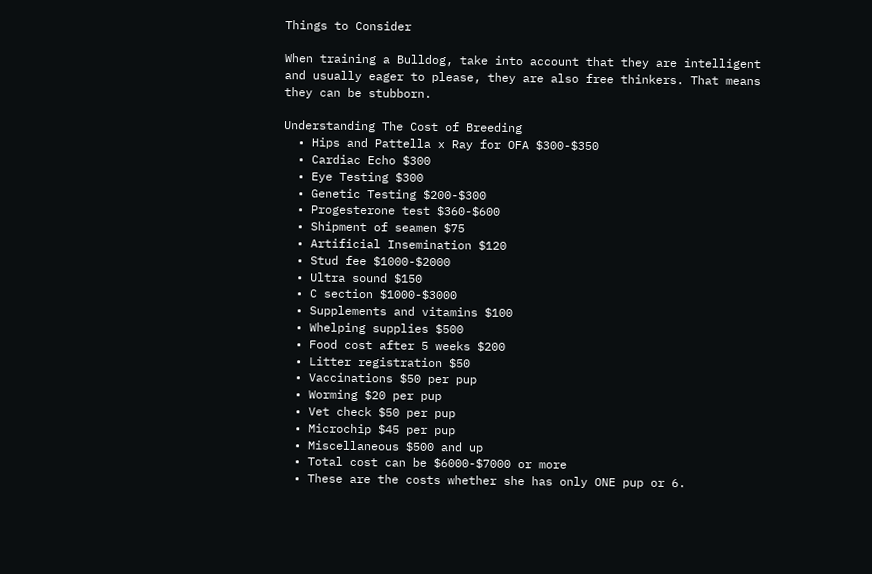Things to Consider

When training a Bulldog, take into account that they are intelligent and usually eager to please, they are also free thinkers. That means they can be stubborn.

Understanding The Cost of Breeding
  • Hips and Pattella x Ray for OFA $300-$350
  • Cardiac Echo $300
  • Eye Testing $300
  • Genetic Testing $200-$300
  • Progesterone test $360-$600
  • Shipment of seamen $75
  • Artificial Insemination $120
  • Stud fee $1000-$2000
  • Ultra sound $150
  • C section $1000-$3000
  • Supplements and vitamins $100
  • Whelping supplies $500
  • Food cost after 5 weeks $200
  • Litter registration $50
  • Vaccinations $50 per pup
  • Worming $20 per pup
  • Vet check $50 per pup
  • Microchip $45 per pup
  • Miscellaneous $500 and up
  • Total cost can be $6000-$7000 or more
  • These are the costs whether she has only ONE pup or 6.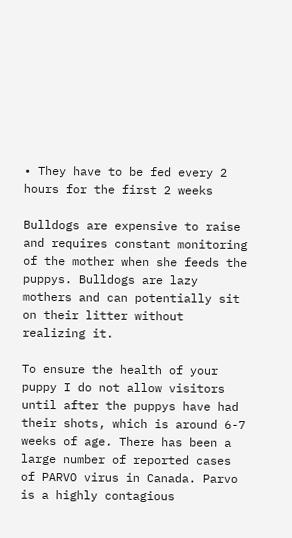• They have to be fed every 2 hours for the first 2 weeks

Bulldogs are expensive to raise and requires constant monitoring of the mother when she feeds the puppys. Bulldogs are lazy mothers and can potentially sit on their litter without realizing it.

To ensure the health of your puppy I do not allow visitors until after the puppys have had their shots, which is around 6-7 weeks of age. There has been a large number of reported cases of PARVO virus in Canada. Parvo is a highly contagious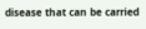disease that can be carried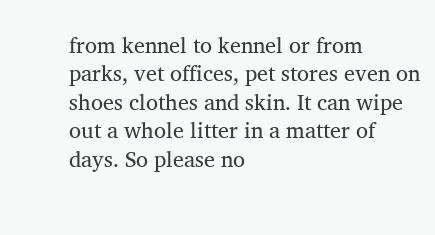from kennel to kennel or from parks, vet offices, pet stores even on shoes clothes and skin. It can wipe out a whole litter in a matter of days. So please no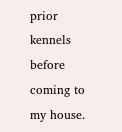prior kennels before coming to my house.